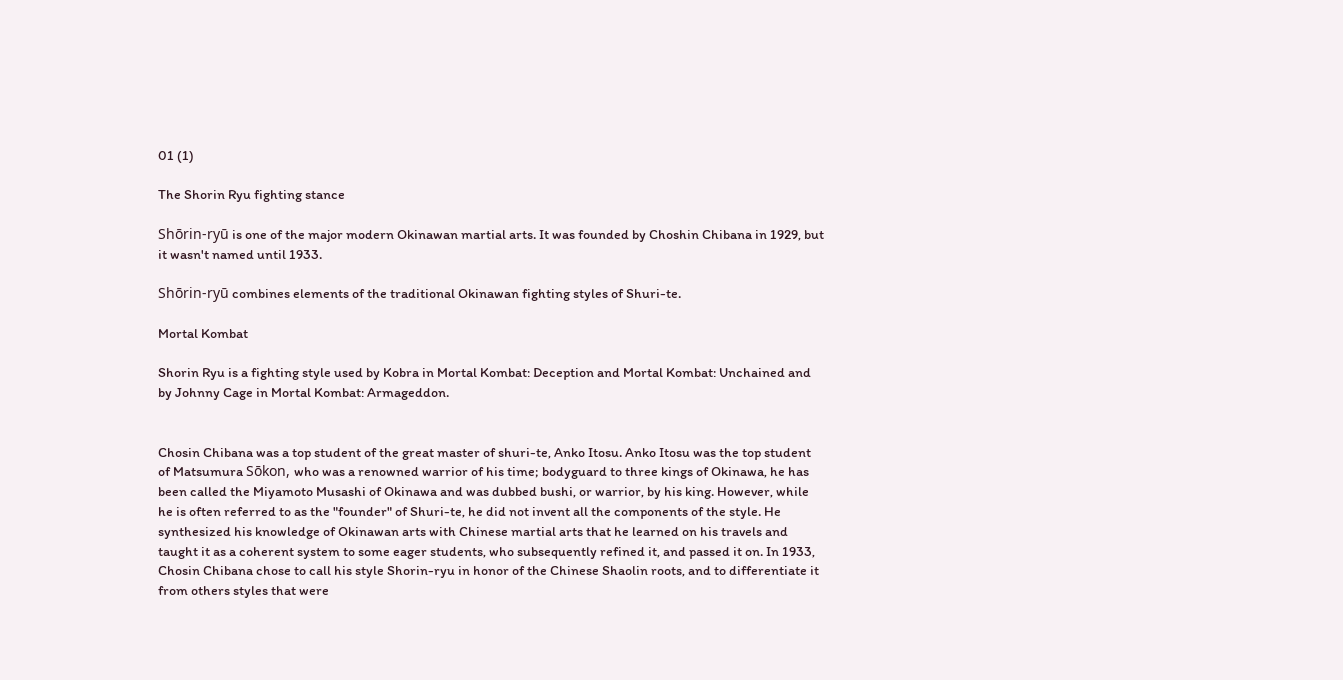01 (1)

The Shorin Ryu fighting stance

Shōrin-ryū is one of the major modern Okinawan martial arts. It was founded by Choshin Chibana in 1929, but it wasn't named until 1933.

Shōrin-ryū combines elements of the traditional Okinawan fighting styles of Shuri-te.

Mortal Kombat

Shorin Ryu is a fighting style used by Kobra in Mortal Kombat: Deception and Mortal Kombat: Unchained and by Johnny Cage in Mortal Kombat: Armageddon.


Chosin Chibana was a top student of the great master of shuri-te, Anko Itosu. Anko Itosu was the top student of Matsumura Sōkon, who was a renowned warrior of his time; bodyguard to three kings of Okinawa, he has been called the Miyamoto Musashi of Okinawa and was dubbed bushi, or warrior, by his king. However, while he is often referred to as the "founder" of Shuri-te, he did not invent all the components of the style. He synthesized his knowledge of Okinawan arts with Chinese martial arts that he learned on his travels and taught it as a coherent system to some eager students, who subsequently refined it, and passed it on. In 1933, Chosin Chibana chose to call his style Shorin-ryu in honor of the Chinese Shaolin roots, and to differentiate it from others styles that were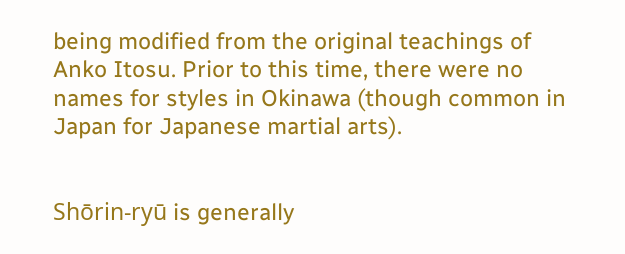being modified from the original teachings of Anko Itosu. Prior to this time, there were no names for styles in Okinawa (though common in Japan for Japanese martial arts).


Shōrin-ryū is generally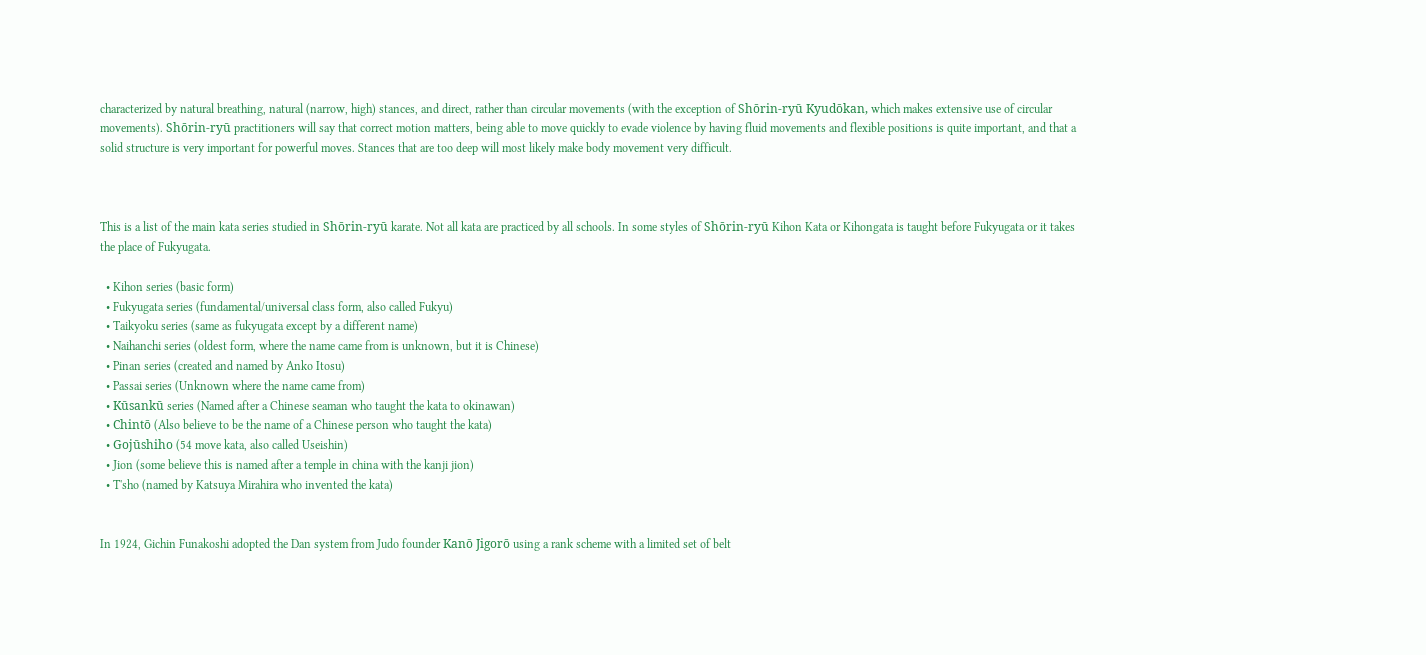characterized by natural breathing, natural (narrow, high) stances, and direct, rather than circular movements (with the exception of Shōrin-ryū Kyudōkan, which makes extensive use of circular movements). Shōrin-ryū practitioners will say that correct motion matters, being able to move quickly to evade violence by having fluid movements and flexible positions is quite important, and that a solid structure is very important for powerful moves. Stances that are too deep will most likely make body movement very difficult.



This is a list of the main kata series studied in Shōrin-ryū karate. Not all kata are practiced by all schools. In some styles of Shōrin-ryū Kihon Kata or Kihongata is taught before Fukyugata or it takes the place of Fukyugata.

  • Kihon series (basic form)
  • Fukyugata series (fundamental/universal class form, also called Fukyu)
  • Taikyoku series (same as fukyugata except by a different name)
  • Naihanchi series (oldest form, where the name came from is unknown, but it is Chinese)
  • Pinan series (created and named by Anko Itosu)
  • Passai series (Unknown where the name came from)
  • Kūsankū series (Named after a Chinese seaman who taught the kata to okinawan)
  • Chintō (Also believe to be the name of a Chinese person who taught the kata)
  • Gojūshiho (54 move kata, also called Useishin)
  • Jion (some believe this is named after a temple in china with the kanji jion)
  • T'sho (named by Katsuya Mirahira who invented the kata)


In 1924, Gichin Funakoshi adopted the Dan system from Judo founder Kanō Jigorō using a rank scheme with a limited set of belt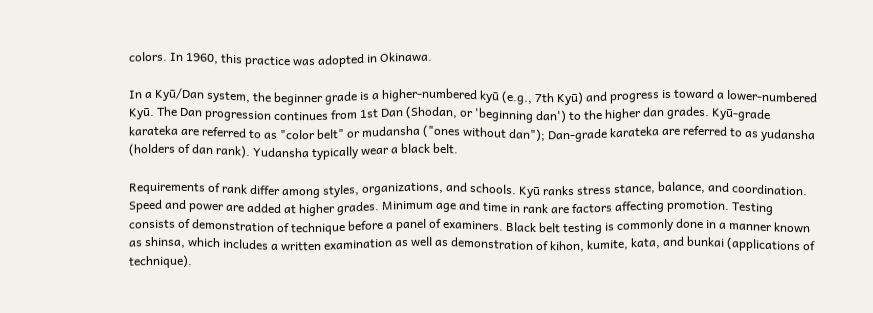colors. In 1960, this practice was adopted in Okinawa.

In a Kyū/Dan system, the beginner grade is a higher-numbered kyū (e.g., 7th Kyū) and progress is toward a lower-numbered Kyū. The Dan progression continues from 1st Dan (Shodan, or 'beginning dan') to the higher dan grades. Kyū-grade karateka are referred to as "color belt" or mudansha ("ones without dan"); Dan-grade karateka are referred to as yudansha (holders of dan rank). Yudansha typically wear a black belt.

Requirements of rank differ among styles, organizations, and schools. Kyū ranks stress stance, balance, and coordination. Speed and power are added at higher grades. Minimum age and time in rank are factors affecting promotion. Testing consists of demonstration of technique before a panel of examiners. Black belt testing is commonly done in a manner known as shinsa, which includes a written examination as well as demonstration of kihon, kumite, kata, and bunkai (applications of technique).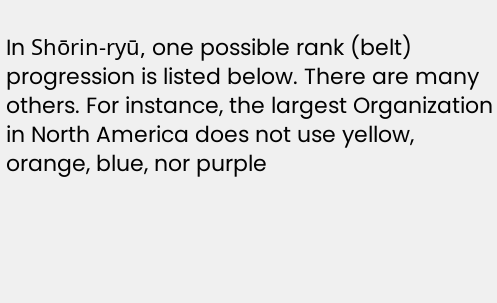In Shōrin-ryū, one possible rank (belt) progression is listed below. There are many others. For instance, the largest Organization in North America does not use yellow, orange, blue, nor purple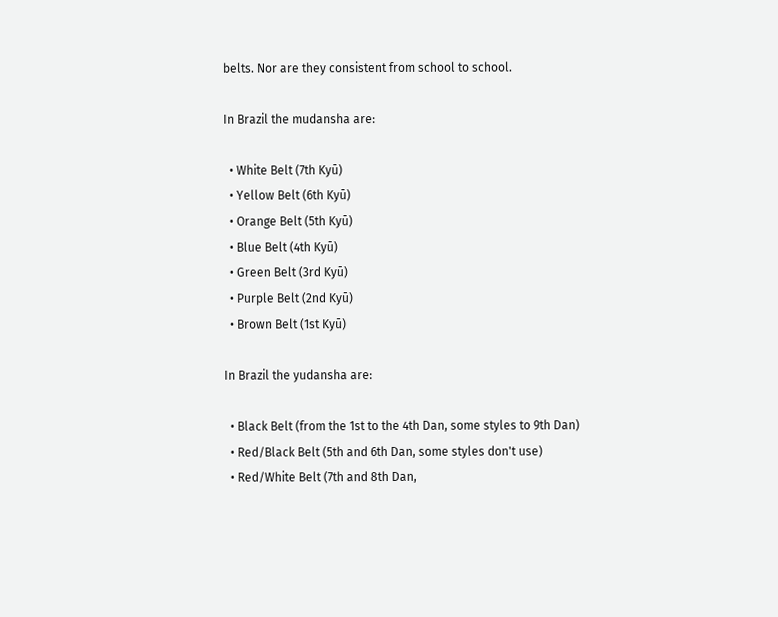belts. Nor are they consistent from school to school.

In Brazil the mudansha are:

  • White Belt (7th Kyū)
  • Yellow Belt (6th Kyū)
  • Orange Belt (5th Kyū)
  • Blue Belt (4th Kyū)
  • Green Belt (3rd Kyū)
  • Purple Belt (2nd Kyū)
  • Brown Belt (1st Kyū)

In Brazil the yudansha are:

  • Black Belt (from the 1st to the 4th Dan, some styles to 9th Dan)
  • Red/Black Belt (5th and 6th Dan, some styles don't use)
  • Red/White Belt (7th and 8th Dan,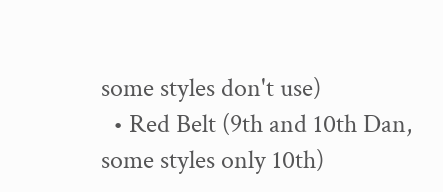some styles don't use)
  • Red Belt (9th and 10th Dan, some styles only 10th)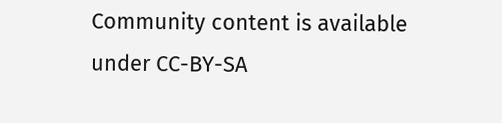Community content is available under CC-BY-SA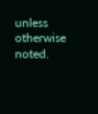unless otherwise noted.